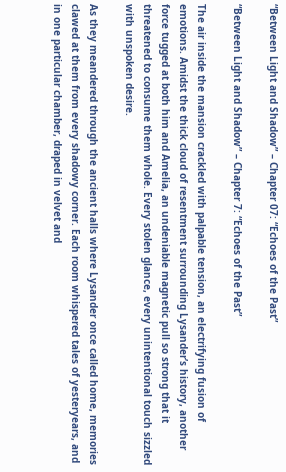“Between Light and Shadow” – Chapter 07: “Echoes of the Past”

“Between Light and Shadow” – Chapter 7: “Echoes of the Past”

The air inside the mansion crackled with palpable tension, an electrifying fusion of emotions. Amidst the thick cloud of resentment surrounding Lysander’s history, another force tugged at both him and Amelia, an undeniable magnetic pull so strong that it threatened to consume them whole. Every stolen glance, every unintentional touch sizzled with unspoken desire.

As they meandered through the ancient halls where Lysander once called home, memories clawed at them from every shadowy corner. Each room whispered tales of yesteryears, and in one particular chamber, draped in velvet and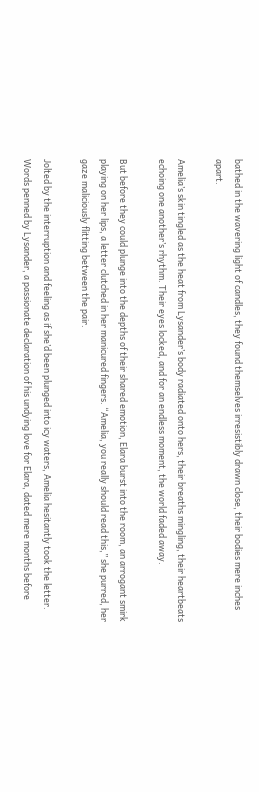bathed in the wavering light of candles, they found themselves irresistibly drawn close, their bodies mere inches apart.

Amelia’s skin tingled as the heat from Lysander’s body radiated onto hers, their breaths mingling, their heartbeats echoing one another’s rhythm. Their eyes locked, and for an endless moment, the world faded away.

But before they could plunge into the depths of their shared emotion, Elara burst into the room, an arrogant smirk playing on her lips, a letter clutched in her manicured fingers. “Amelia, you really should read this,” she purred, her gaze maliciously flitting between the pair.

Jolted by the interruption and feeling as if she’d been plunged into icy waters, Amelia hesitantly took the letter. Words penned by Lysander, a passionate declaration of his undying love for Elara, dated mere months before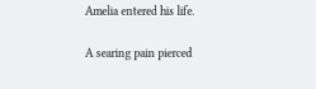Amelia entered his life.

A searing pain pierced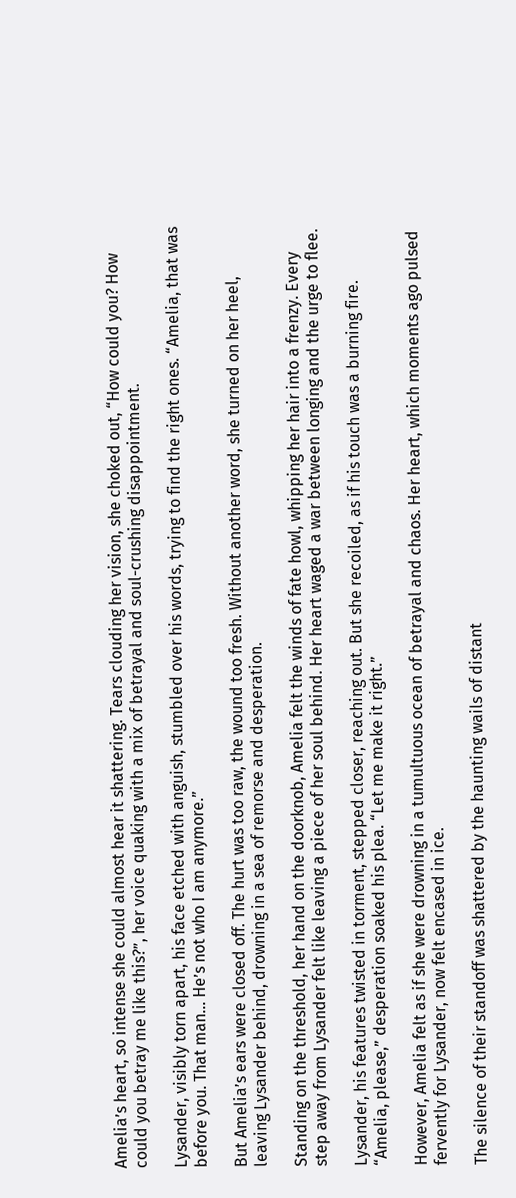Amelia’s heart, so intense she could almost hear it shattering. Tears clouding her vision, she choked out, “How could you? How could you betray me like this?”, her voice quaking with a mix of betrayal and soul-crushing disappointment.

Lysander, visibly torn apart, his face etched with anguish, stumbled over his words, trying to find the right ones. “Amelia, that was before you. That man… He’s not who I am anymore.”

But Amelia’s ears were closed off. The hurt was too raw, the wound too fresh. Without another word, she turned on her heel, leaving Lysander behind, drowning in a sea of remorse and desperation.

Standing on the threshold, her hand on the doorknob, Amelia felt the winds of fate howl, whipping her hair into a frenzy. Every step away from Lysander felt like leaving a piece of her soul behind. Her heart waged a war between longing and the urge to flee.

Lysander, his features twisted in torment, stepped closer, reaching out. But she recoiled, as if his touch was a burning fire. “Amelia, please,” desperation soaked his plea. “Let me make it right.”

However, Amelia felt as if she were drowning in a tumultuous ocean of betrayal and chaos. Her heart, which moments ago pulsed fervently for Lysander, now felt encased in ice.

The silence of their standoff was shattered by the haunting wails of distant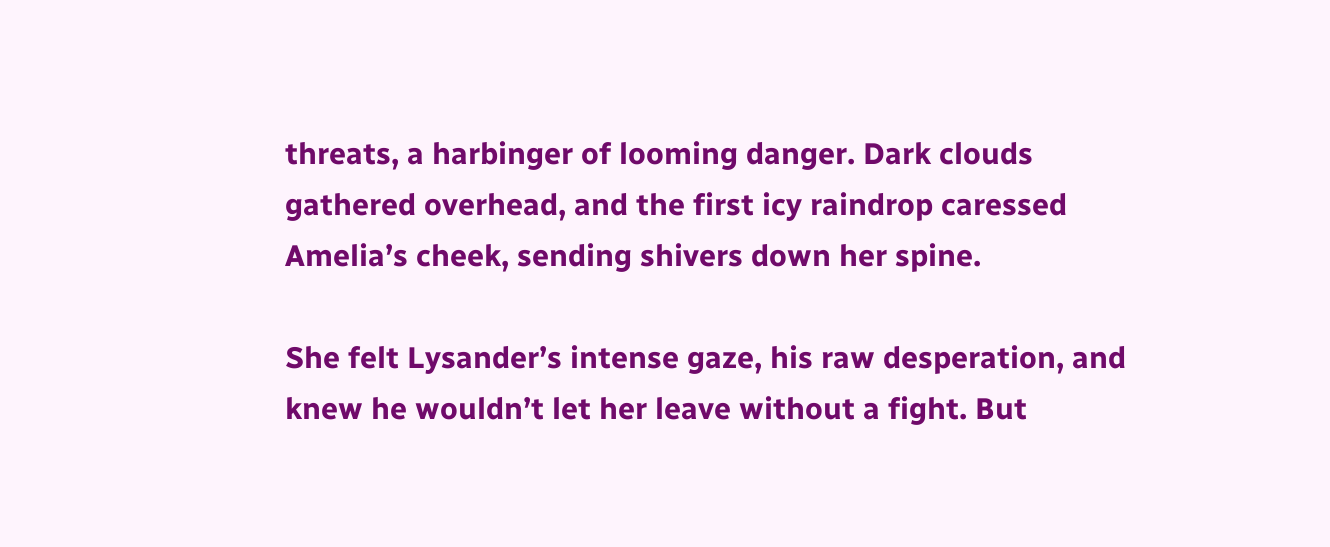threats, a harbinger of looming danger. Dark clouds gathered overhead, and the first icy raindrop caressed Amelia’s cheek, sending shivers down her spine.

She felt Lysander’s intense gaze, his raw desperation, and knew he wouldn’t let her leave without a fight. But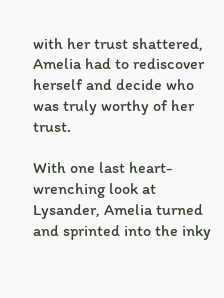with her trust shattered, Amelia had to rediscover herself and decide who was truly worthy of her trust.

With one last heart-wrenching look at Lysander, Amelia turned and sprinted into the inky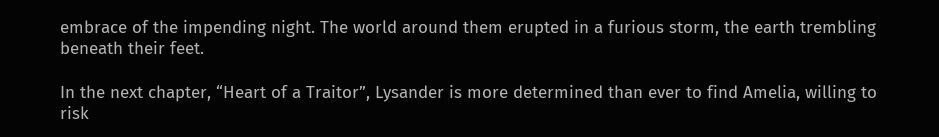embrace of the impending night. The world around them erupted in a furious storm, the earth trembling beneath their feet.

In the next chapter, “Heart of a Traitor”, Lysander is more determined than ever to find Amelia, willing to risk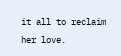it all to reclaim her love.